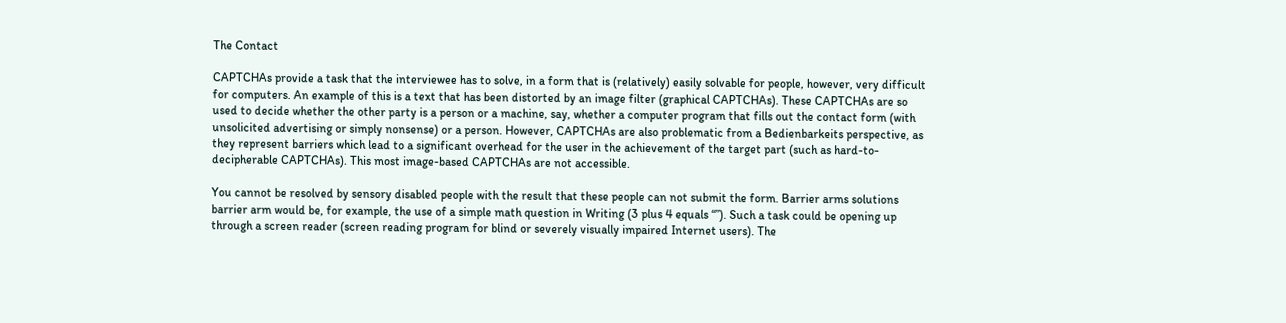The Contact

CAPTCHAs provide a task that the interviewee has to solve, in a form that is (relatively) easily solvable for people, however, very difficult for computers. An example of this is a text that has been distorted by an image filter (graphical CAPTCHAs). These CAPTCHAs are so used to decide whether the other party is a person or a machine, say, whether a computer program that fills out the contact form (with unsolicited advertising or simply nonsense) or a person. However, CAPTCHAs are also problematic from a Bedienbarkeits perspective, as they represent barriers which lead to a significant overhead for the user in the achievement of the target part (such as hard-to-decipherable CAPTCHAs). This most image-based CAPTCHAs are not accessible.

You cannot be resolved by sensory disabled people with the result that these people can not submit the form. Barrier arms solutions barrier arm would be, for example, the use of a simple math question in Writing (3 plus 4 equals “”). Such a task could be opening up through a screen reader (screen reading program for blind or severely visually impaired Internet users). The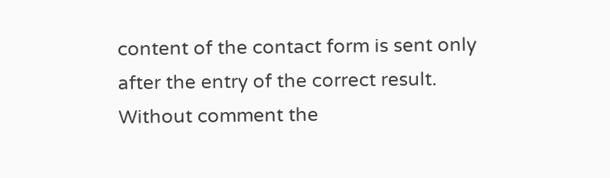content of the contact form is sent only after the entry of the correct result. Without comment the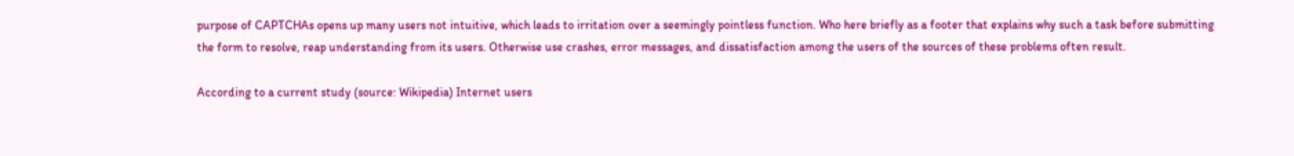purpose of CAPTCHAs opens up many users not intuitive, which leads to irritation over a seemingly pointless function. Who here briefly as a footer that explains why such a task before submitting the form to resolve, reap understanding from its users. Otherwise use crashes, error messages, and dissatisfaction among the users of the sources of these problems often result.

According to a current study (source: Wikipedia) Internet users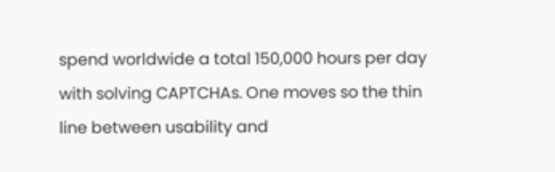spend worldwide a total 150,000 hours per day with solving CAPTCHAs. One moves so the thin line between usability and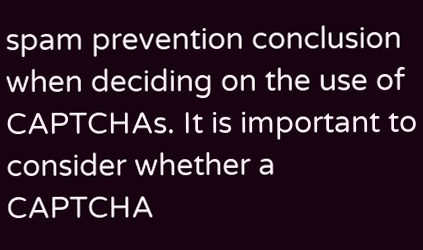spam prevention conclusion when deciding on the use of CAPTCHAs. It is important to consider whether a CAPTCHA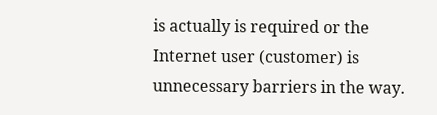is actually is required or the Internet user (customer) is unnecessary barriers in the way.